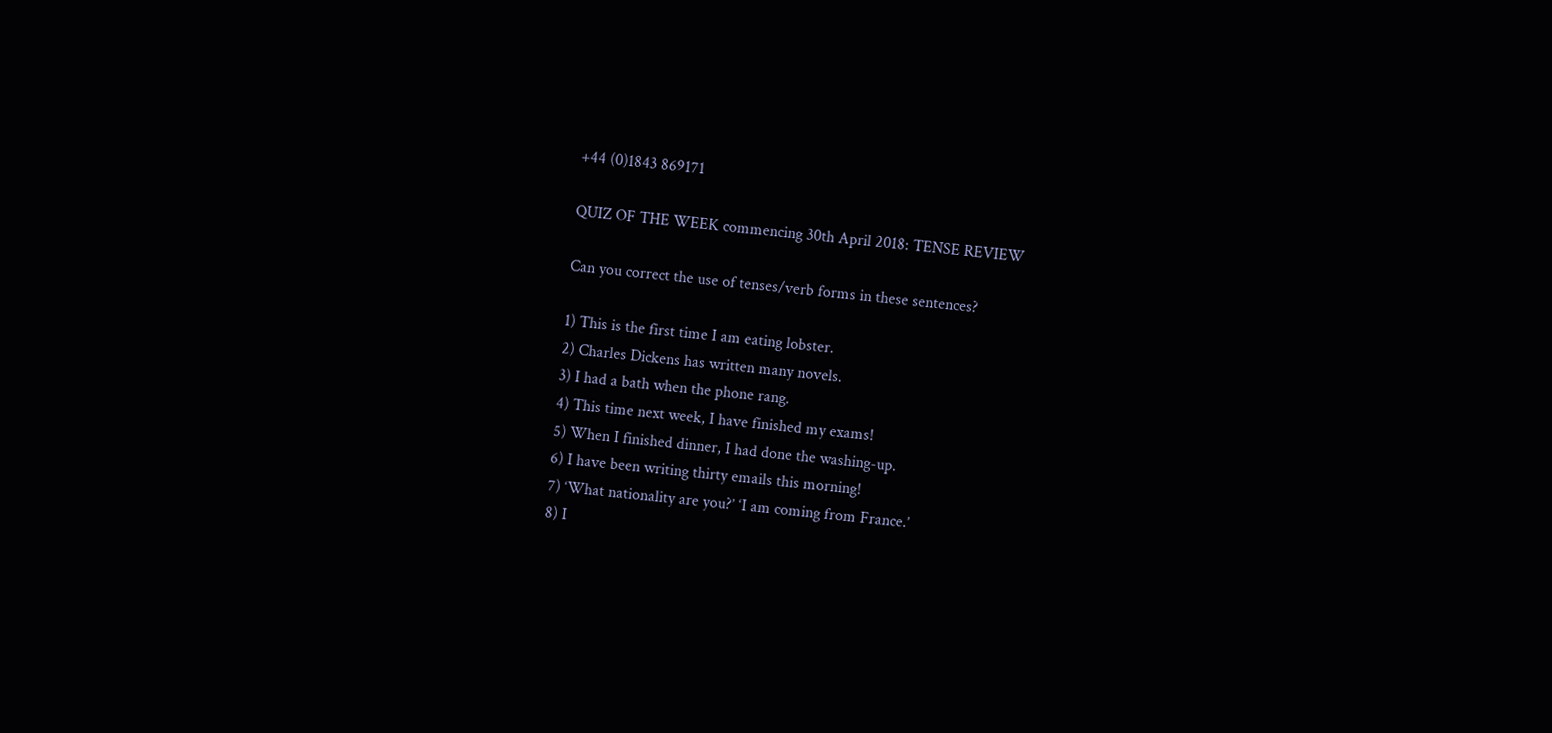+44 (0)1843 869171

QUIZ OF THE WEEK commencing 30th April 2018: TENSE REVIEW

Can you correct the use of tenses/verb forms in these sentences?

1) This is the first time I am eating lobster.
2) Charles Dickens has written many novels.
3) I had a bath when the phone rang.
4) This time next week, I have finished my exams!
5) When I finished dinner, I had done the washing-up.
6) I have been writing thirty emails this morning!
7) ‘What nationality are you?’ ‘I am coming from France.’
8) I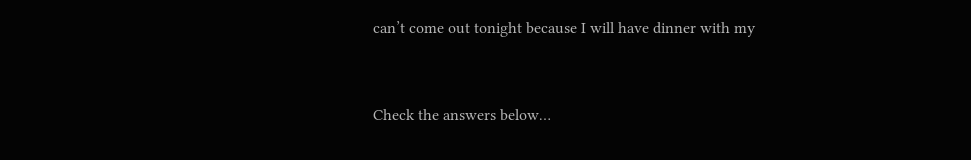can’t come out tonight because I will have dinner with my


Check the answers below…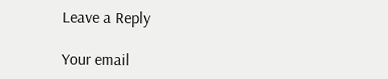Leave a Reply

Your email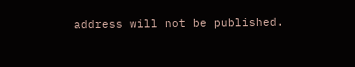address will not be published.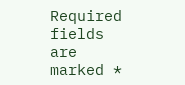Required fields are marked *